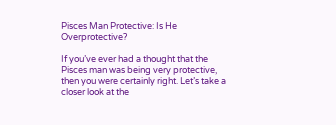Pisces Man Protective: Is He Overprotective?

If you’ve ever had a thought that the Pisces man was being very protective, then you were certainly right. Let’s take a closer look at the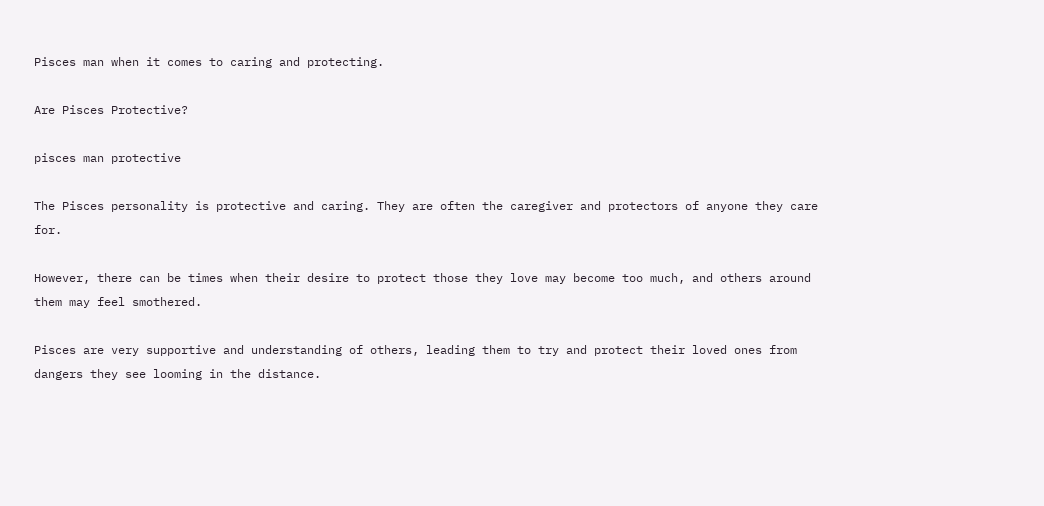Pisces man when it comes to caring and protecting.

Are Pisces Protective?

pisces man protective

The Pisces personality is protective and caring. They are often the caregiver and protectors of anyone they care for.

However, there can be times when their desire to protect those they love may become too much, and others around them may feel smothered.

Pisces are very supportive and understanding of others, leading them to try and protect their loved ones from dangers they see looming in the distance.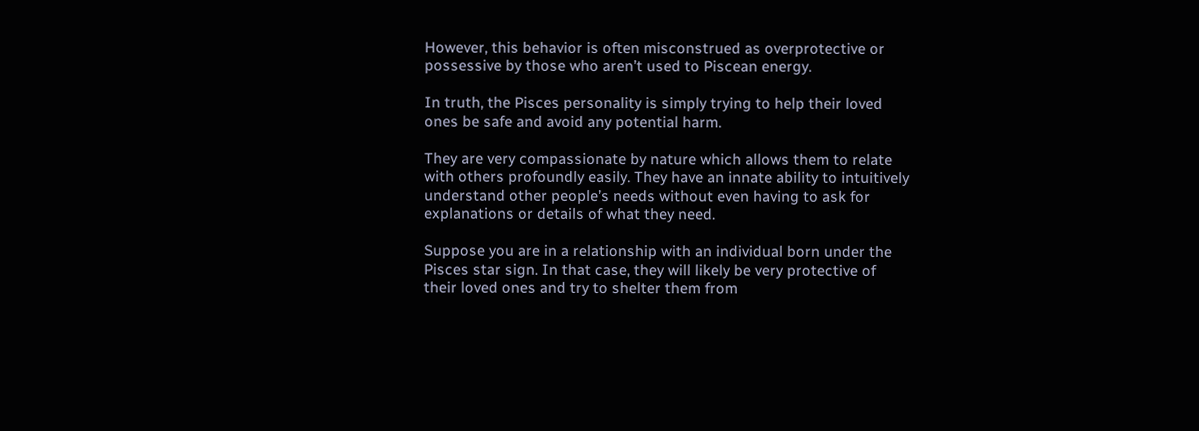However, this behavior is often misconstrued as overprotective or possessive by those who aren’t used to Piscean energy.

In truth, the Pisces personality is simply trying to help their loved ones be safe and avoid any potential harm.

They are very compassionate by nature which allows them to relate with others profoundly easily. They have an innate ability to intuitively understand other people’s needs without even having to ask for explanations or details of what they need.

Suppose you are in a relationship with an individual born under the Pisces star sign. In that case, they will likely be very protective of their loved ones and try to shelter them from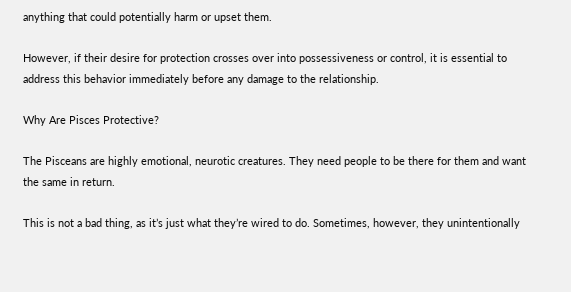anything that could potentially harm or upset them.

However, if their desire for protection crosses over into possessiveness or control, it is essential to address this behavior immediately before any damage to the relationship.

Why Are Pisces Protective?

The Pisceans are highly emotional, neurotic creatures. They need people to be there for them and want the same in return.

This is not a bad thing, as it’s just what they’re wired to do. Sometimes, however, they unintentionally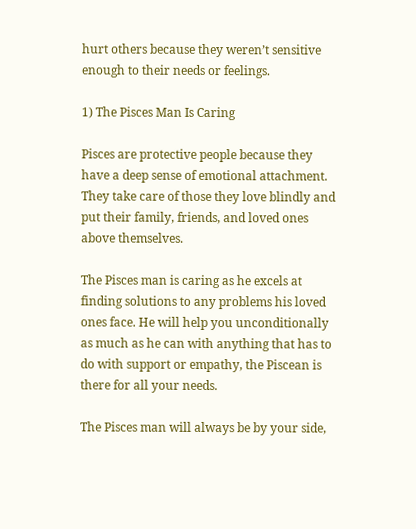hurt others because they weren’t sensitive enough to their needs or feelings.

1) The Pisces Man Is Caring

Pisces are protective people because they have a deep sense of emotional attachment. They take care of those they love blindly and put their family, friends, and loved ones above themselves.

The Pisces man is caring as he excels at finding solutions to any problems his loved ones face. He will help you unconditionally as much as he can with anything that has to do with support or empathy, the Piscean is there for all your needs.

The Pisces man will always be by your side,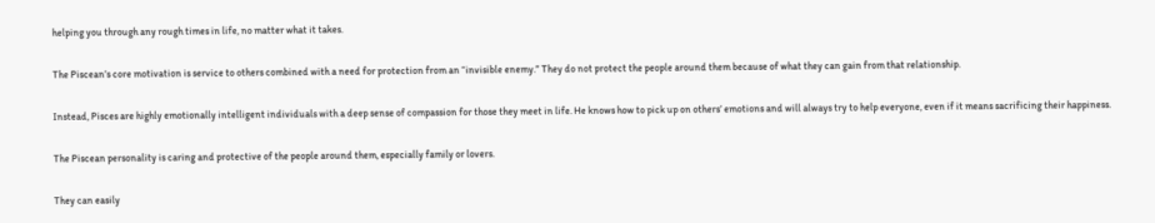helping you through any rough times in life, no matter what it takes.

The Piscean’s core motivation is service to others combined with a need for protection from an “invisible enemy.” They do not protect the people around them because of what they can gain from that relationship.

Instead, Pisces are highly emotionally intelligent individuals with a deep sense of compassion for those they meet in life. He knows how to pick up on others’ emotions and will always try to help everyone, even if it means sacrificing their happiness.

The Piscean personality is caring and protective of the people around them, especially family or lovers.

They can easily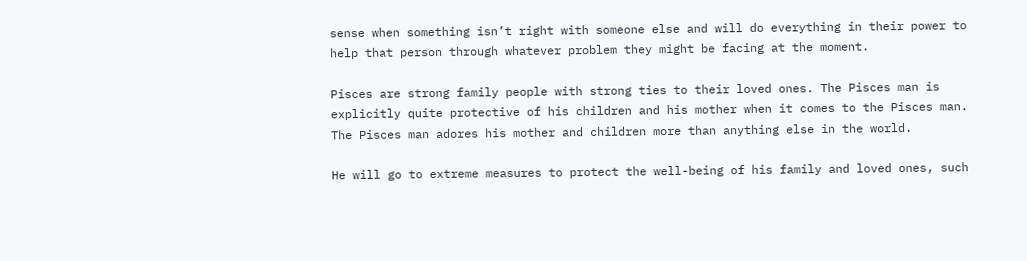sense when something isn’t right with someone else and will do everything in their power to help that person through whatever problem they might be facing at the moment.

Pisces are strong family people with strong ties to their loved ones. The Pisces man is explicitly quite protective of his children and his mother when it comes to the Pisces man. The Pisces man adores his mother and children more than anything else in the world.

He will go to extreme measures to protect the well-being of his family and loved ones, such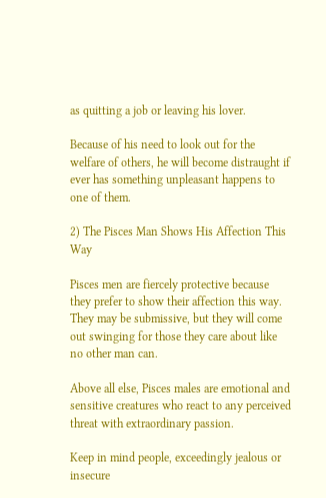as quitting a job or leaving his lover.

Because of his need to look out for the welfare of others, he will become distraught if ever has something unpleasant happens to one of them.

2) The Pisces Man Shows His Affection This Way

Pisces men are fiercely protective because they prefer to show their affection this way. They may be submissive, but they will come out swinging for those they care about like no other man can.

Above all else, Pisces males are emotional and sensitive creatures who react to any perceived threat with extraordinary passion.

Keep in mind people, exceedingly jealous or insecure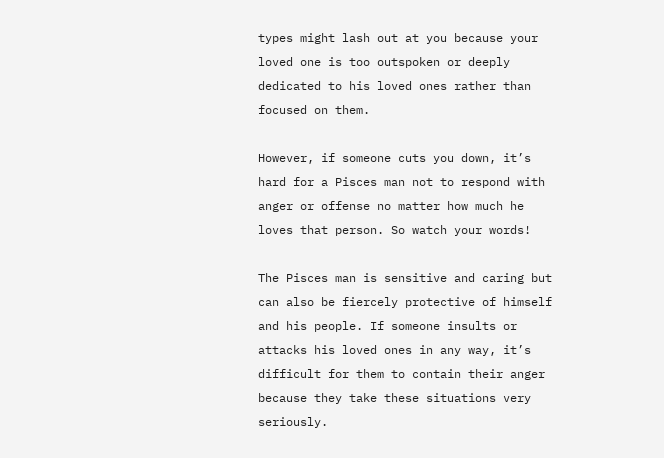types might lash out at you because your loved one is too outspoken or deeply dedicated to his loved ones rather than focused on them.

However, if someone cuts you down, it’s hard for a Pisces man not to respond with anger or offense no matter how much he loves that person. So watch your words!

The Pisces man is sensitive and caring but can also be fiercely protective of himself and his people. If someone insults or attacks his loved ones in any way, it’s difficult for them to contain their anger because they take these situations very seriously.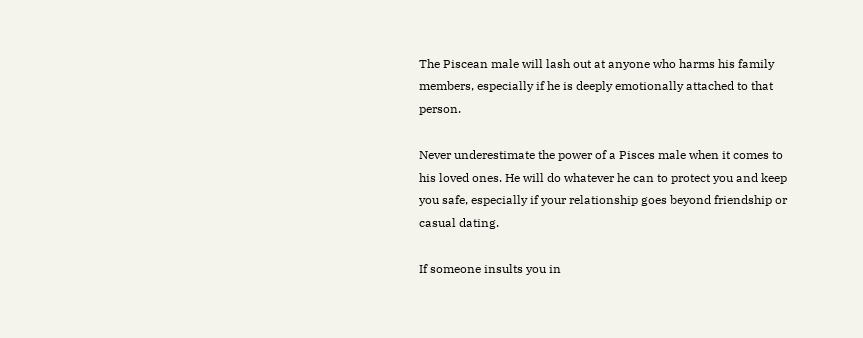The Piscean male will lash out at anyone who harms his family members, especially if he is deeply emotionally attached to that person.

Never underestimate the power of a Pisces male when it comes to his loved ones. He will do whatever he can to protect you and keep you safe, especially if your relationship goes beyond friendship or casual dating.

If someone insults you in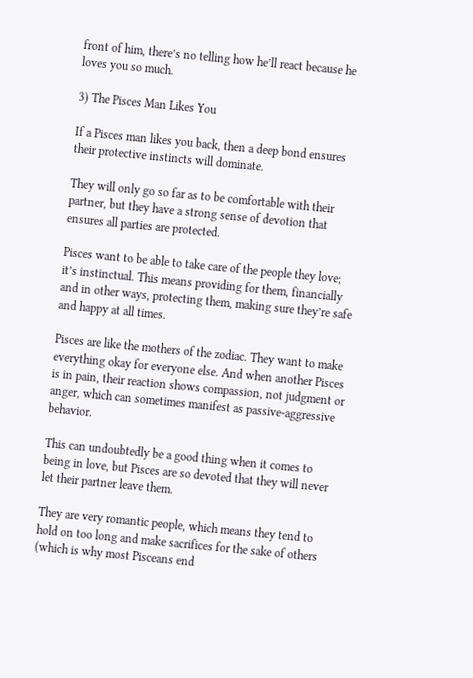front of him, there’s no telling how he’ll react because he loves you so much.

3) The Pisces Man Likes You

If a Pisces man likes you back, then a deep bond ensures their protective instincts will dominate.

They will only go so far as to be comfortable with their partner, but they have a strong sense of devotion that ensures all parties are protected.

Pisces want to be able to take care of the people they love; it’s instinctual. This means providing for them, financially and in other ways, protecting them, making sure they’re safe and happy at all times.

Pisces are like the mothers of the zodiac. They want to make everything okay for everyone else. And when another Pisces is in pain, their reaction shows compassion, not judgment or anger, which can sometimes manifest as passive-aggressive behavior.

This can undoubtedly be a good thing when it comes to being in love, but Pisces are so devoted that they will never let their partner leave them.

They are very romantic people, which means they tend to hold on too long and make sacrifices for the sake of others (which is why most Pisceans end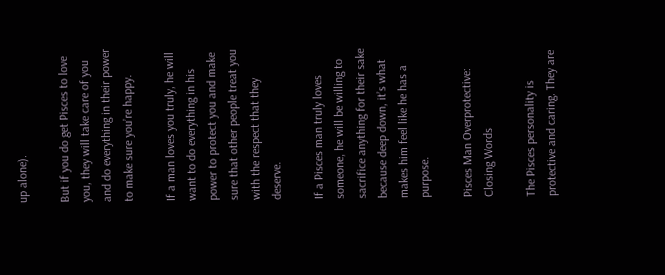up alone).

But if you do get Pisces to love you, they will take care of you and do everything in their power to make sure you’re happy.

If a man loves you truly, he will want to do everything in his power to protect you and make sure that other people treat you with the respect that they deserve.

If a Pisces man truly loves someone, he will be willing to sacrifice anything for their sake because deep down, it’s what makes him feel like he has a purpose.

Pisces Man Overprotective: Closing Words

The Pisces personality is protective and caring. They are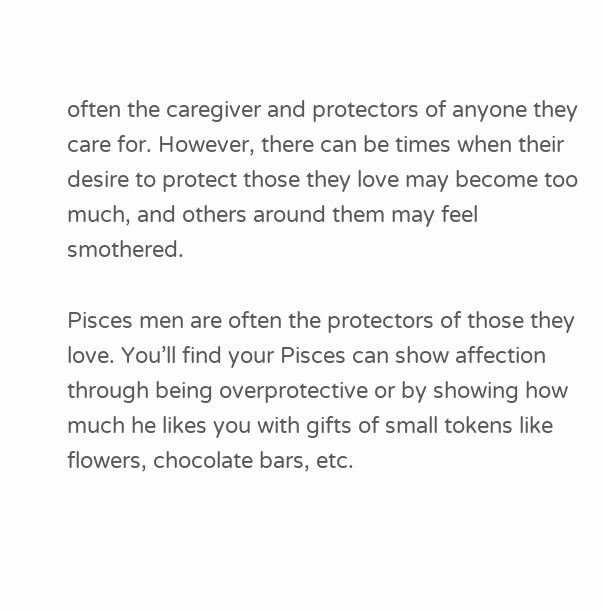often the caregiver and protectors of anyone they care for. However, there can be times when their desire to protect those they love may become too much, and others around them may feel smothered.

Pisces men are often the protectors of those they love. You’ll find your Pisces can show affection through being overprotective or by showing how much he likes you with gifts of small tokens like flowers, chocolate bars, etc.